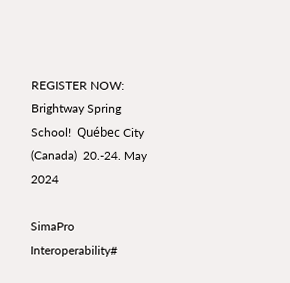REGISTER NOW: Brightway Spring School!  Québec City (Canada)  20.-24. May 2024

SimaPro Interoperability#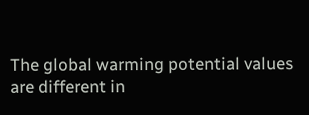The global warming potential values are different in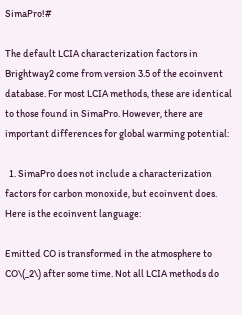SimaPro!#

The default LCIA characterization factors in Brightway2 come from version 3.5 of the ecoinvent database. For most LCIA methods, these are identical to those found in SimaPro. However, there are important differences for global warming potential:

  1. SimaPro does not include a characterization factors for carbon monoxide, but ecoinvent does. Here is the ecoinvent language:

Emitted CO is transformed in the atmosphere to CO\(_2\) after some time. Not all LCIA methods do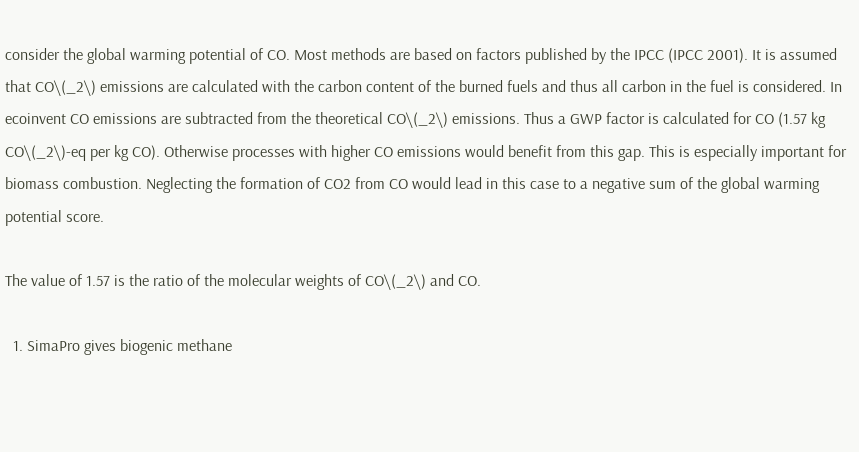consider the global warming potential of CO. Most methods are based on factors published by the IPCC (IPCC 2001). It is assumed that CO\(_2\) emissions are calculated with the carbon content of the burned fuels and thus all carbon in the fuel is considered. In ecoinvent CO emissions are subtracted from the theoretical CO\(_2\) emissions. Thus a GWP factor is calculated for CO (1.57 kg CO\(_2\)-eq per kg CO). Otherwise processes with higher CO emissions would benefit from this gap. This is especially important for biomass combustion. Neglecting the formation of CO2 from CO would lead in this case to a negative sum of the global warming potential score.

The value of 1.57 is the ratio of the molecular weights of CO\(_2\) and CO.

  1. SimaPro gives biogenic methane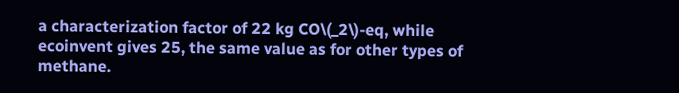a characterization factor of 22 kg CO\(_2\)-eq, while ecoinvent gives 25, the same value as for other types of methane.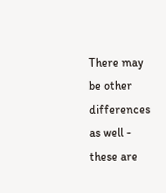There may be other differences as well - these are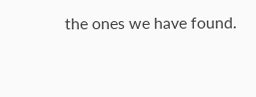the ones we have found.